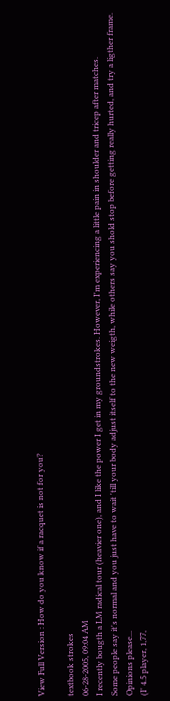View Full Version : How do you know if a racquet is not for you?

textbook strokes
06-28-2005, 09:04 AM
I recently bougth a LM radical tour (heavier one), and I like the power I get in my groundstrokes. However, I'm experiencing a little pain in shoulder and tricep after matches.
Some people say it's normal and you just have to wait 'till your body adjust itself to the new weigth, while others say you shold stop before getting really hurted, and try a ligther frame.
Opinions please...
(I' 4.5 player, 1,77,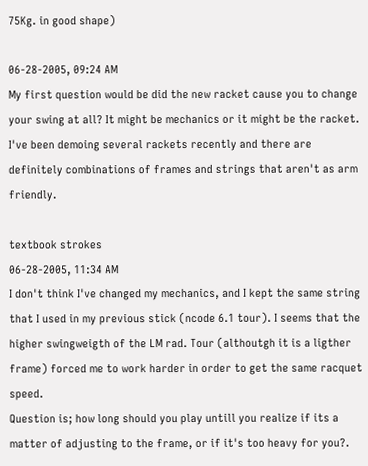75Kg. in good shape)

06-28-2005, 09:24 AM
My first question would be did the new racket cause you to change your swing at all? It might be mechanics or it might be the racket. I've been demoing several rackets recently and there are definitely combinations of frames and strings that aren't as arm friendly.

textbook strokes
06-28-2005, 11:34 AM
I don't think I've changed my mechanics, and I kept the same string that I used in my previous stick (ncode 6.1 tour). I seems that the higher swingweigth of the LM rad. Tour (althoutgh it is a ligther frame) forced me to work harder in order to get the same racquet speed.
Question is; how long should you play untill you realize if its a matter of adjusting to the frame, or if it's too heavy for you?.